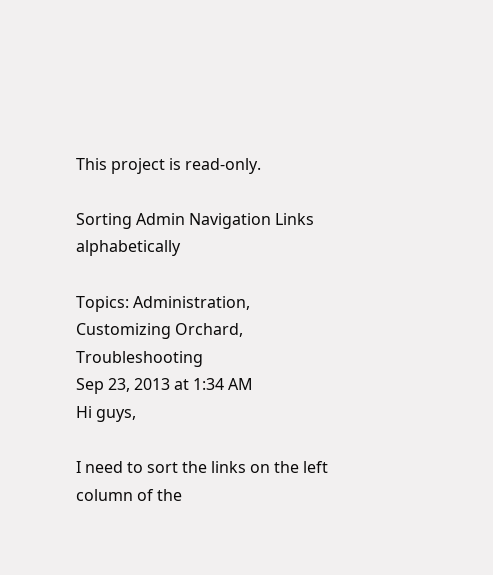This project is read-only.

Sorting Admin Navigation Links alphabetically

Topics: Administration, Customizing Orchard, Troubleshooting
Sep 23, 2013 at 1:34 AM
Hi guys,

I need to sort the links on the left column of the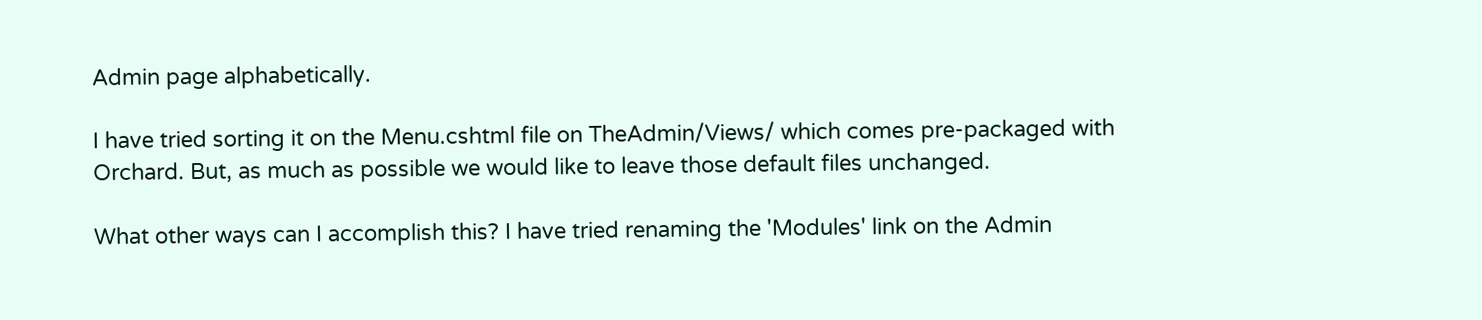Admin page alphabetically.

I have tried sorting it on the Menu.cshtml file on TheAdmin/Views/ which comes pre-packaged with Orchard. But, as much as possible we would like to leave those default files unchanged.

What other ways can I accomplish this? I have tried renaming the 'Modules' link on the Admin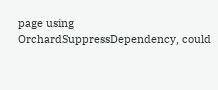page using OrchardSuppressDependency, could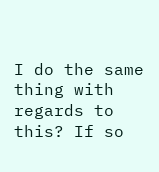I do the same thing with regards to this? If so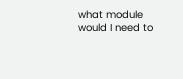what module would I need to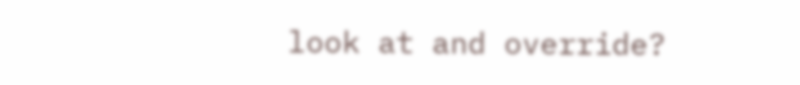look at and override?